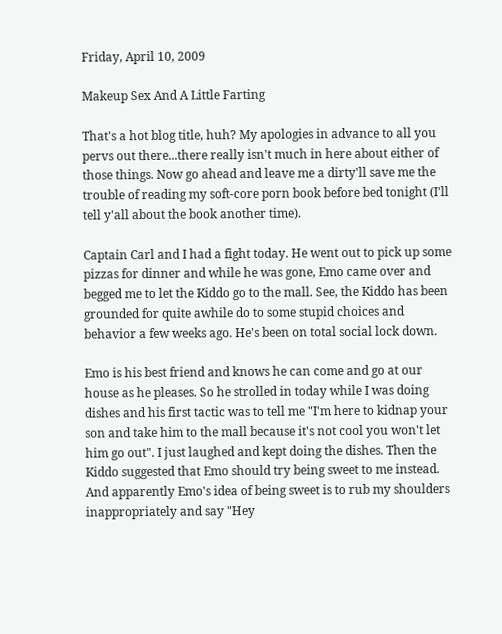Friday, April 10, 2009

Makeup Sex And A Little Farting

That's a hot blog title, huh? My apologies in advance to all you pervs out there...there really isn't much in here about either of those things. Now go ahead and leave me a dirty'll save me the trouble of reading my soft-core porn book before bed tonight (I'll tell y'all about the book another time).

Captain Carl and I had a fight today. He went out to pick up some pizzas for dinner and while he was gone, Emo came over and begged me to let the Kiddo go to the mall. See, the Kiddo has been grounded for quite awhile do to some stupid choices and behavior a few weeks ago. He's been on total social lock down.

Emo is his best friend and knows he can come and go at our house as he pleases. So he strolled in today while I was doing dishes and his first tactic was to tell me "I'm here to kidnap your son and take him to the mall because it's not cool you won't let him go out". I just laughed and kept doing the dishes. Then the Kiddo suggested that Emo should try being sweet to me instead. And apparently Emo's idea of being sweet is to rub my shoulders inappropriately and say "Hey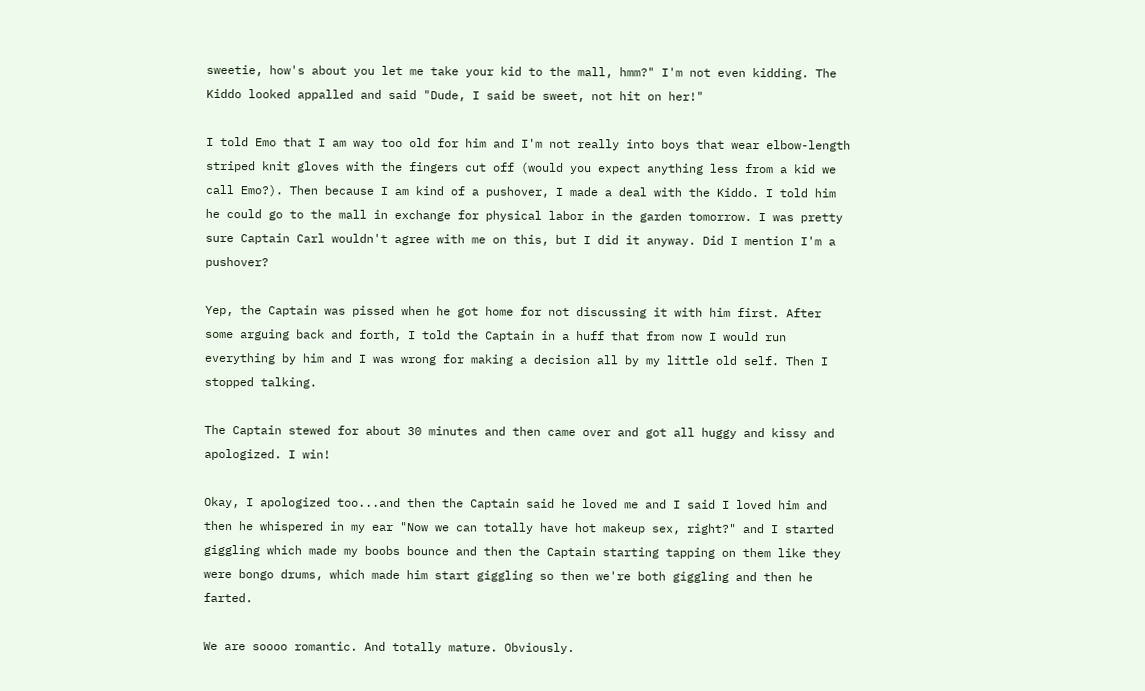sweetie, how's about you let me take your kid to the mall, hmm?" I'm not even kidding. The Kiddo looked appalled and said "Dude, I said be sweet, not hit on her!"

I told Emo that I am way too old for him and I'm not really into boys that wear elbow-length striped knit gloves with the fingers cut off (would you expect anything less from a kid we call Emo?). Then because I am kind of a pushover, I made a deal with the Kiddo. I told him he could go to the mall in exchange for physical labor in the garden tomorrow. I was pretty sure Captain Carl wouldn't agree with me on this, but I did it anyway. Did I mention I'm a pushover?

Yep, the Captain was pissed when he got home for not discussing it with him first. After some arguing back and forth, I told the Captain in a huff that from now I would run everything by him and I was wrong for making a decision all by my little old self. Then I stopped talking.

The Captain stewed for about 30 minutes and then came over and got all huggy and kissy and apologized. I win!

Okay, I apologized too...and then the Captain said he loved me and I said I loved him and then he whispered in my ear "Now we can totally have hot makeup sex, right?" and I started giggling which made my boobs bounce and then the Captain starting tapping on them like they were bongo drums, which made him start giggling so then we're both giggling and then he farted.

We are soooo romantic. And totally mature. Obviously.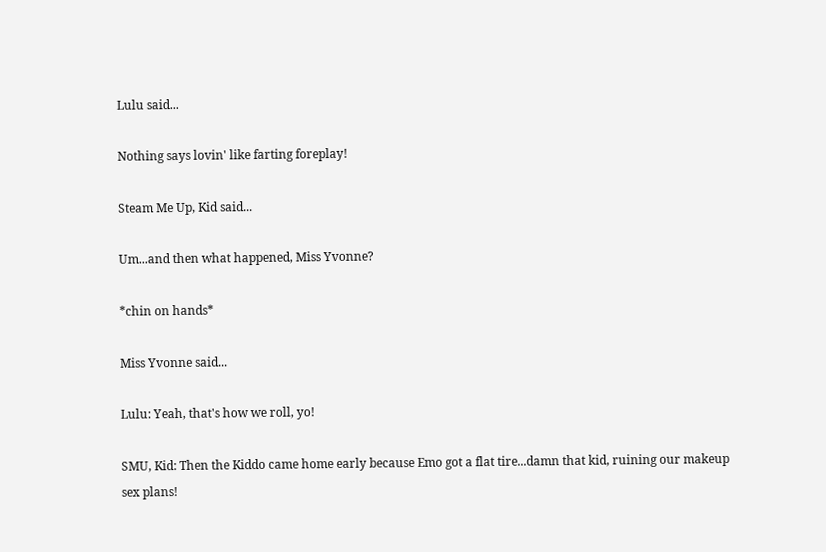Lulu said...

Nothing says lovin' like farting foreplay!

Steam Me Up, Kid said...

Um...and then what happened, Miss Yvonne?

*chin on hands*

Miss Yvonne said...

Lulu: Yeah, that's how we roll, yo!

SMU, Kid: Then the Kiddo came home early because Emo got a flat tire...damn that kid, ruining our makeup sex plans!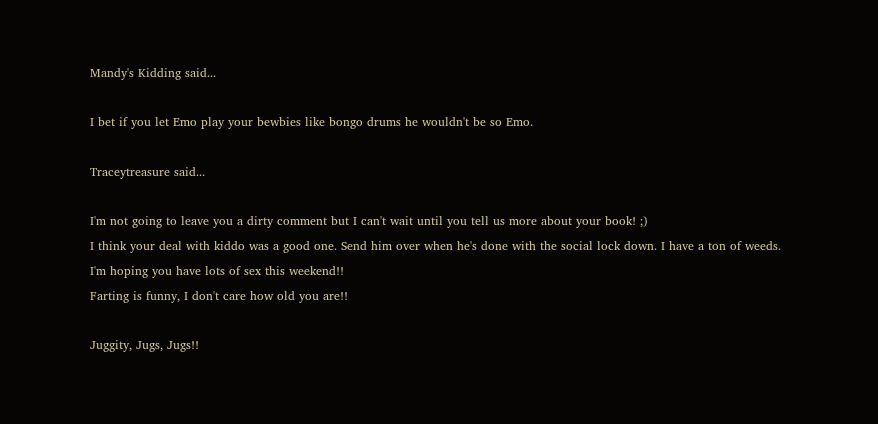Mandy's Kidding said...

I bet if you let Emo play your bewbies like bongo drums he wouldn't be so Emo.

Traceytreasure said...

I'm not going to leave you a dirty comment but I can't wait until you tell us more about your book! ;)
I think your deal with kiddo was a good one. Send him over when he's done with the social lock down. I have a ton of weeds.
I'm hoping you have lots of sex this weekend!!
Farting is funny, I don't care how old you are!!

Juggity, Jugs, Jugs!!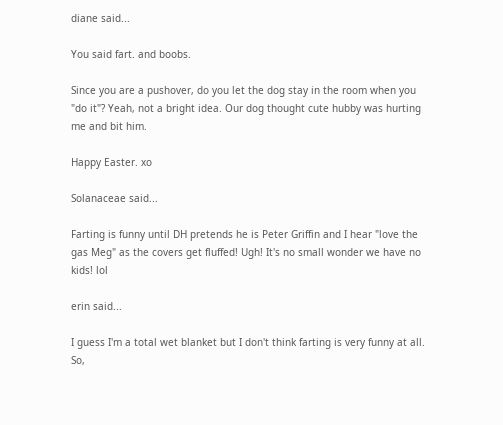diane said...

You said fart. and boobs.

Since you are a pushover, do you let the dog stay in the room when you "do it"? Yeah, not a bright idea. Our dog thought cute hubby was hurting me and bit him.

Happy Easter. xo

Solanaceae said...

Farting is funny until DH pretends he is Peter Griffin and I hear "love the gas Meg" as the covers get fluffed! Ugh! It's no small wonder we have no kids! lol

erin said...

I guess I'm a total wet blanket but I don't think farting is very funny at all. So,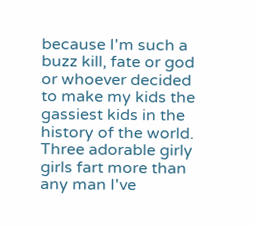because I'm such a buzz kill, fate or god or whoever decided to make my kids the gassiest kids in the history of the world. Three adorable girly girls fart more than any man I've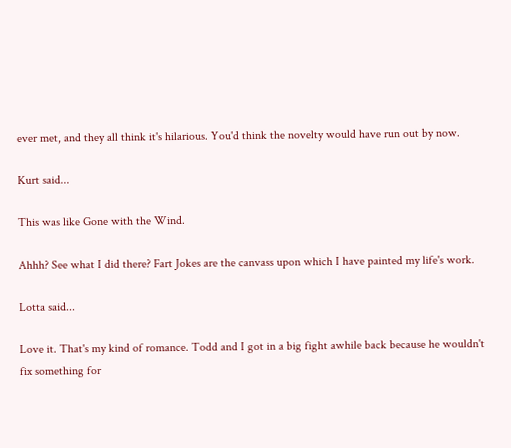ever met, and they all think it's hilarious. You'd think the novelty would have run out by now.

Kurt said...

This was like Gone with the Wind.

Ahhh? See what I did there? Fart Jokes are the canvass upon which I have painted my life's work.

Lotta said...

Love it. That's my kind of romance. Todd and I got in a big fight awhile back because he wouldn't fix something for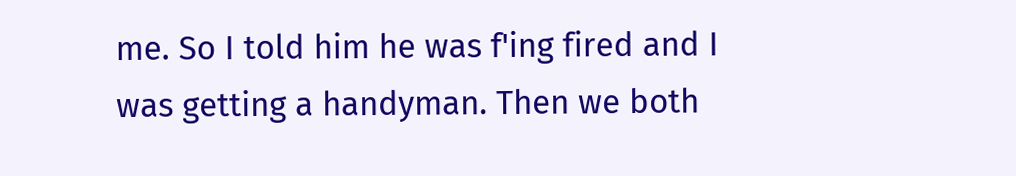me. So I told him he was f'ing fired and I was getting a handyman. Then we both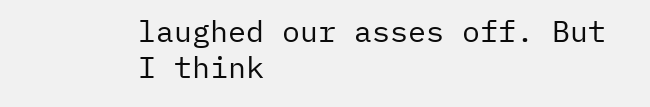laughed our asses off. But I think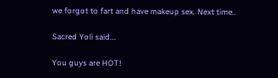we forgot to fart and have makeup sex. Next time..

Sacred Yoli said...

You guys are HOT!